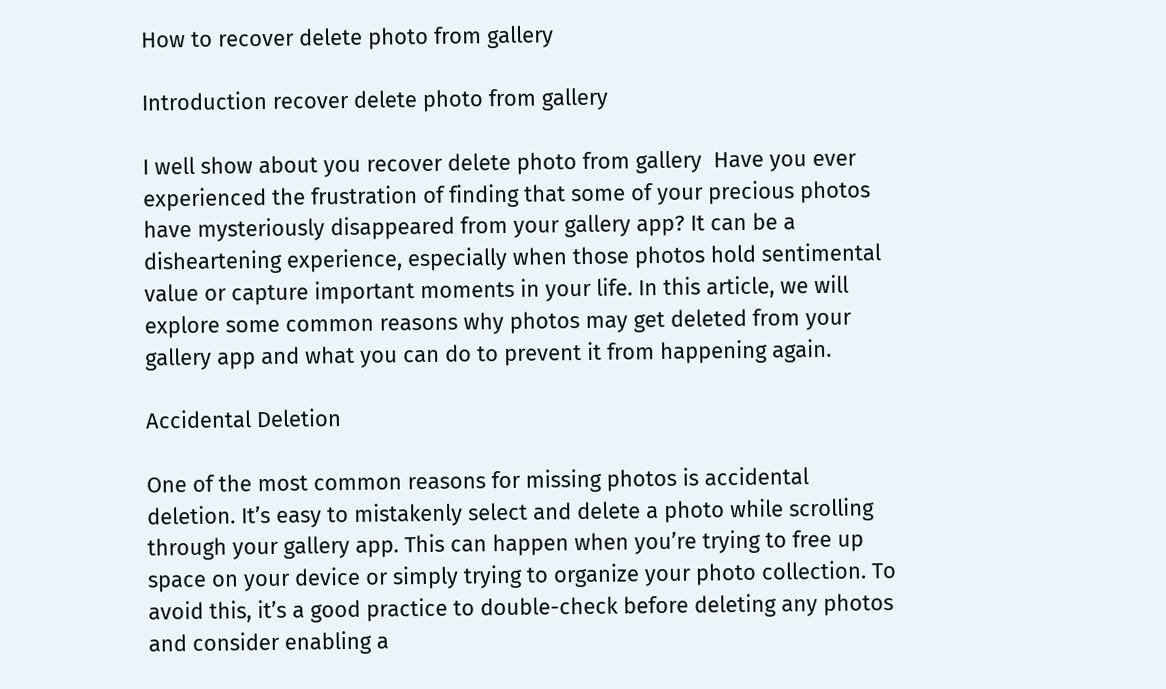How to recover delete photo from gallery

Introduction recover delete photo from gallery

I well show about you recover delete photo from gallery  Have you ever experienced the frustration of finding that some of your precious photos have mysteriously disappeared from your gallery app? It can be a disheartening experience, especially when those photos hold sentimental value or capture important moments in your life. In this article, we will explore some common reasons why photos may get deleted from your gallery app and what you can do to prevent it from happening again.

Accidental Deletion

One of the most common reasons for missing photos is accidental deletion. It’s easy to mistakenly select and delete a photo while scrolling through your gallery app. This can happen when you’re trying to free up space on your device or simply trying to organize your photo collection. To avoid this, it’s a good practice to double-check before deleting any photos and consider enabling a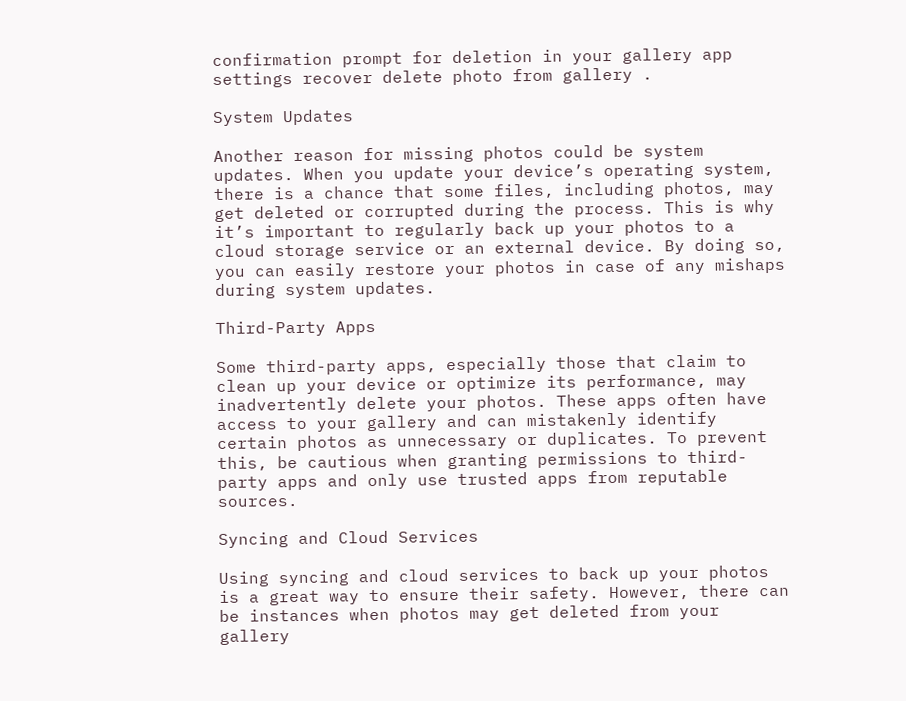confirmation prompt for deletion in your gallery app settings recover delete photo from gallery .

System Updates

Another reason for missing photos could be system updates. When you update your device’s operating system, there is a chance that some files, including photos, may get deleted or corrupted during the process. This is why it’s important to regularly back up your photos to a cloud storage service or an external device. By doing so, you can easily restore your photos in case of any mishaps during system updates.

Third-Party Apps

Some third-party apps, especially those that claim to clean up your device or optimize its performance, may inadvertently delete your photos. These apps often have access to your gallery and can mistakenly identify certain photos as unnecessary or duplicates. To prevent this, be cautious when granting permissions to third-party apps and only use trusted apps from reputable sources.

Syncing and Cloud Services

Using syncing and cloud services to back up your photos is a great way to ensure their safety. However, there can be instances when photos may get deleted from your gallery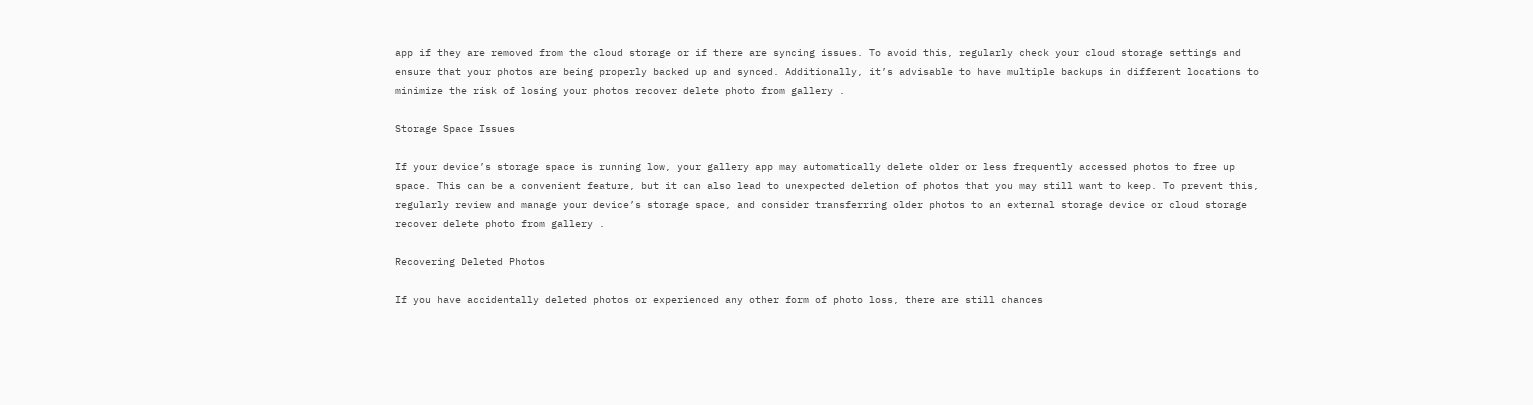app if they are removed from the cloud storage or if there are syncing issues. To avoid this, regularly check your cloud storage settings and ensure that your photos are being properly backed up and synced. Additionally, it’s advisable to have multiple backups in different locations to minimize the risk of losing your photos recover delete photo from gallery .

Storage Space Issues

If your device’s storage space is running low, your gallery app may automatically delete older or less frequently accessed photos to free up space. This can be a convenient feature, but it can also lead to unexpected deletion of photos that you may still want to keep. To prevent this, regularly review and manage your device’s storage space, and consider transferring older photos to an external storage device or cloud storage recover delete photo from gallery .

Recovering Deleted Photos

If you have accidentally deleted photos or experienced any other form of photo loss, there are still chances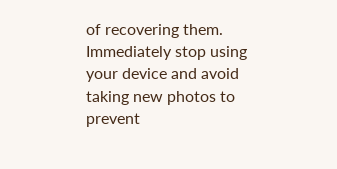of recovering them. Immediately stop using your device and avoid taking new photos to prevent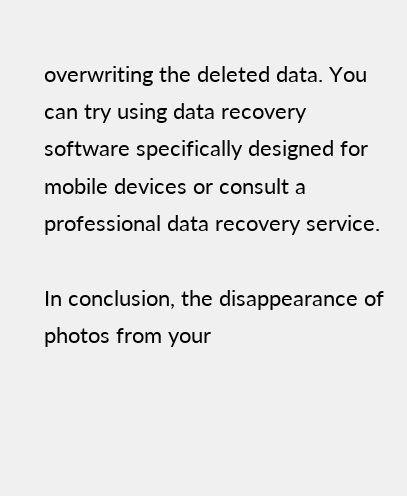overwriting the deleted data. You can try using data recovery software specifically designed for mobile devices or consult a professional data recovery service.

In conclusion, the disappearance of photos from your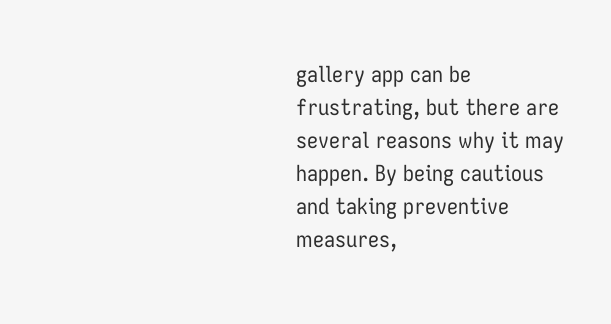gallery app can be frustrating, but there are several reasons why it may happen. By being cautious and taking preventive measures,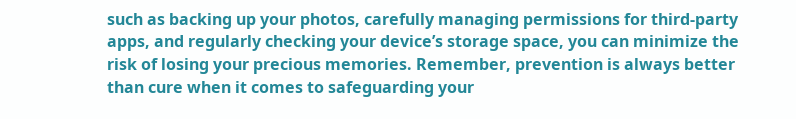such as backing up your photos, carefully managing permissions for third-party apps, and regularly checking your device’s storage space, you can minimize the risk of losing your precious memories. Remember, prevention is always better than cure when it comes to safeguarding your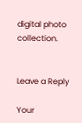digital photo collection.


Leave a Reply

Your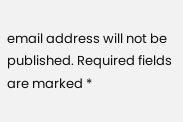email address will not be published. Required fields are marked *